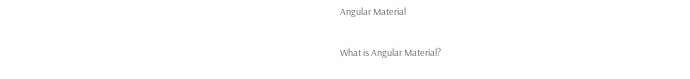Angular Material

What is Angular Material?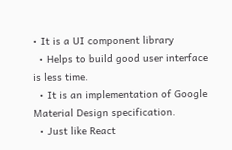• It is a UI component library
  • Helps to build good user interface is less time.
  • It is an implementation of Google Material Design specification.
  • Just like React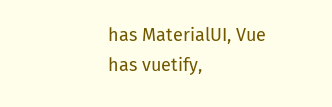has MaterialUI, Vue has vuetify,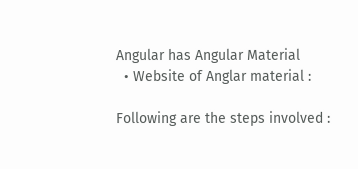Angular has Angular Material
  • Website of Anglar material :

Following are the steps involved :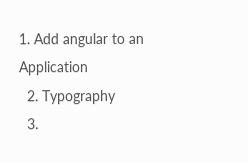1. Add angular to an Application
  2. Typography
  3.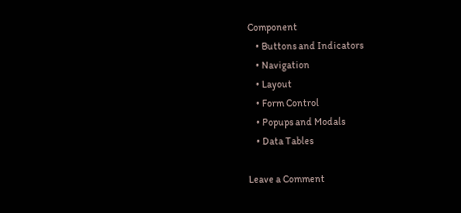Component
    • Buttons and Indicators
    • Navigation
    • Layout
    • Form Control
    • Popups and Modals
    • Data Tables

Leave a Comment